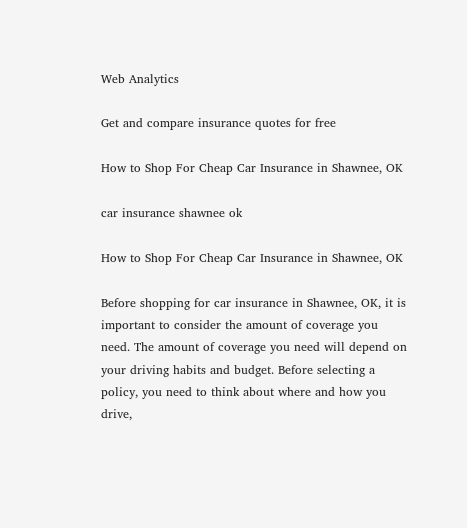Web Analytics

Get and compare insurance quotes for free

How to Shop For Cheap Car Insurance in Shawnee, OK

car insurance shawnee ok

How to Shop For Cheap Car Insurance in Shawnee, OK

Before shopping for car insurance in Shawnee, OK, it is important to consider the amount of coverage you need. The amount of coverage you need will depend on your driving habits and budget. Before selecting a policy, you need to think about where and how you drive,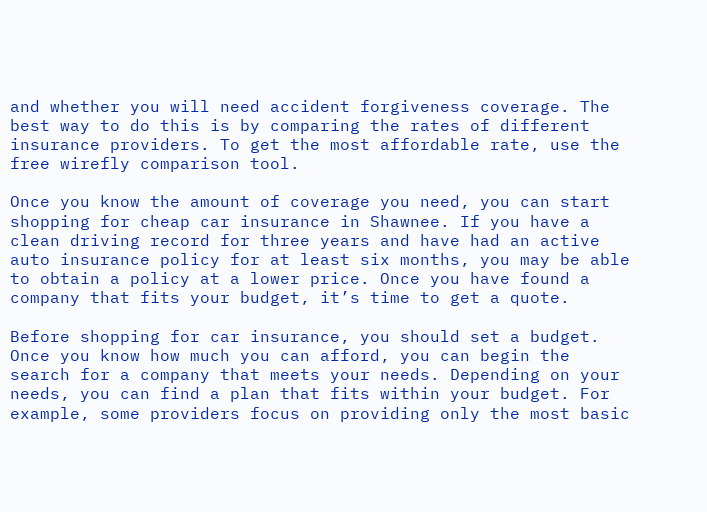and whether you will need accident forgiveness coverage. The best way to do this is by comparing the rates of different insurance providers. To get the most affordable rate, use the free wirefly comparison tool.

Once you know the amount of coverage you need, you can start shopping for cheap car insurance in Shawnee. If you have a clean driving record for three years and have had an active auto insurance policy for at least six months, you may be able to obtain a policy at a lower price. Once you have found a company that fits your budget, it’s time to get a quote.

Before shopping for car insurance, you should set a budget. Once you know how much you can afford, you can begin the search for a company that meets your needs. Depending on your needs, you can find a plan that fits within your budget. For example, some providers focus on providing only the most basic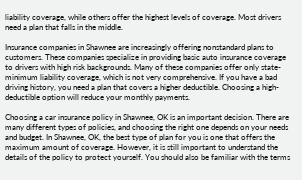liability coverage, while others offer the highest levels of coverage. Most drivers need a plan that falls in the middle.

Insurance companies in Shawnee are increasingly offering nonstandard plans to customers. These companies specialize in providing basic auto insurance coverage to drivers with high risk backgrounds. Many of these companies offer only state-minimum liability coverage, which is not very comprehensive. If you have a bad driving history, you need a plan that covers a higher deductible. Choosing a high-deductible option will reduce your monthly payments.

Choosing a car insurance policy in Shawnee, OK is an important decision. There are many different types of policies, and choosing the right one depends on your needs and budget. In Shawnee, OK, the best type of plan for you is one that offers the maximum amount of coverage. However, it is still important to understand the details of the policy to protect yourself. You should also be familiar with the terms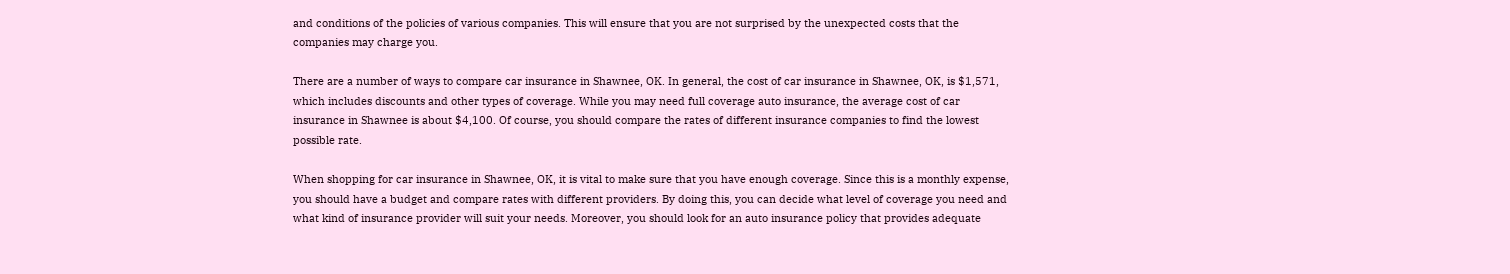and conditions of the policies of various companies. This will ensure that you are not surprised by the unexpected costs that the companies may charge you.

There are a number of ways to compare car insurance in Shawnee, OK. In general, the cost of car insurance in Shawnee, OK, is $1,571, which includes discounts and other types of coverage. While you may need full coverage auto insurance, the average cost of car insurance in Shawnee is about $4,100. Of course, you should compare the rates of different insurance companies to find the lowest possible rate.

When shopping for car insurance in Shawnee, OK, it is vital to make sure that you have enough coverage. Since this is a monthly expense, you should have a budget and compare rates with different providers. By doing this, you can decide what level of coverage you need and what kind of insurance provider will suit your needs. Moreover, you should look for an auto insurance policy that provides adequate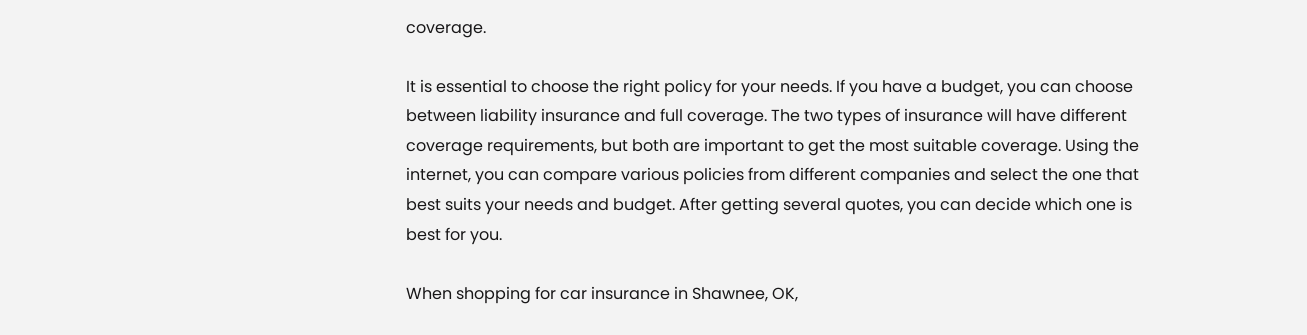coverage.

It is essential to choose the right policy for your needs. If you have a budget, you can choose between liability insurance and full coverage. The two types of insurance will have different coverage requirements, but both are important to get the most suitable coverage. Using the internet, you can compare various policies from different companies and select the one that best suits your needs and budget. After getting several quotes, you can decide which one is best for you.

When shopping for car insurance in Shawnee, OK,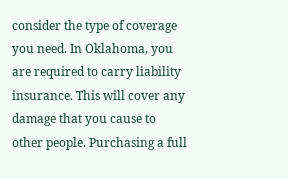consider the type of coverage you need. In Oklahoma, you are required to carry liability insurance. This will cover any damage that you cause to other people. Purchasing a full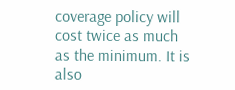coverage policy will cost twice as much as the minimum. It is also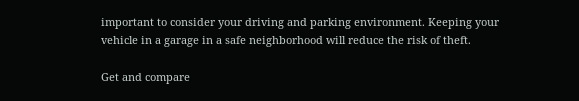important to consider your driving and parking environment. Keeping your vehicle in a garage in a safe neighborhood will reduce the risk of theft.

Get and compare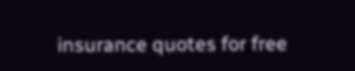insurance quotes for free